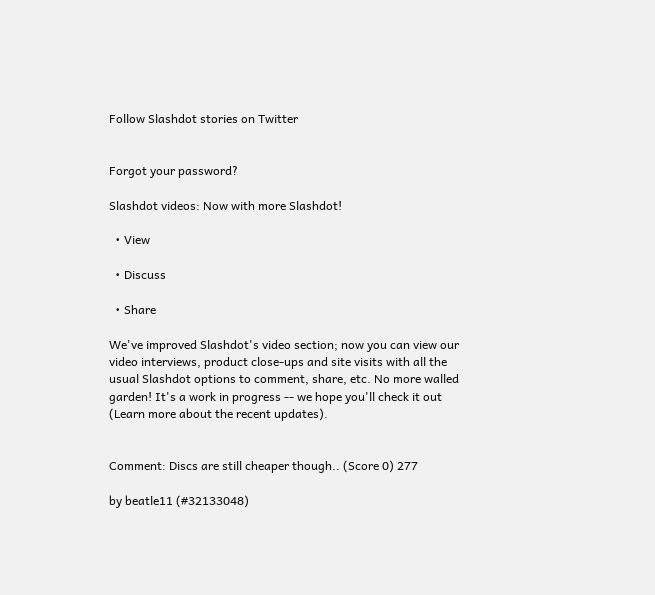Follow Slashdot stories on Twitter


Forgot your password?

Slashdot videos: Now with more Slashdot!

  • View

  • Discuss

  • Share

We've improved Slashdot's video section; now you can view our video interviews, product close-ups and site visits with all the usual Slashdot options to comment, share, etc. No more walled garden! It's a work in progress -- we hope you'll check it out (Learn more about the recent updates).


Comment: Discs are still cheaper though.. (Score 0) 277

by beatle11 (#32133048)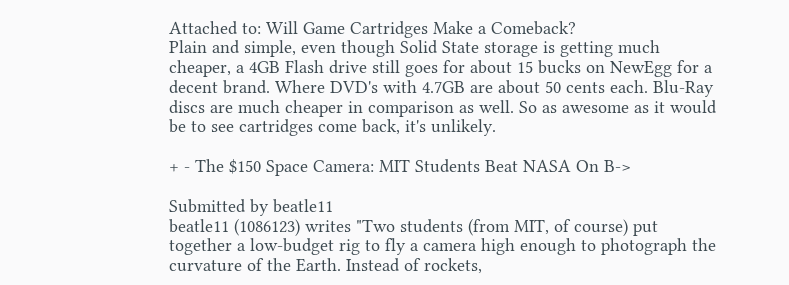Attached to: Will Game Cartridges Make a Comeback?
Plain and simple, even though Solid State storage is getting much cheaper, a 4GB Flash drive still goes for about 15 bucks on NewEgg for a decent brand. Where DVD's with 4.7GB are about 50 cents each. Blu-Ray discs are much cheaper in comparison as well. So as awesome as it would be to see cartridges come back, it's unlikely.

+ - The $150 Space Camera: MIT Students Beat NASA On B->

Submitted by beatle11
beatle11 (1086123) writes "Two students (from MIT, of course) put together a low-budget rig to fly a camera high enough to photograph the curvature of the Earth. Instead of rockets,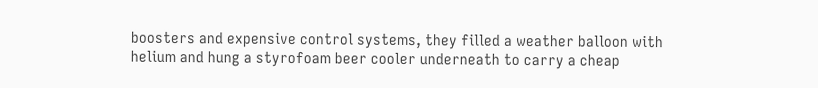boosters and expensive control systems, they filled a weather balloon with helium and hung a styrofoam beer cooler underneath to carry a cheap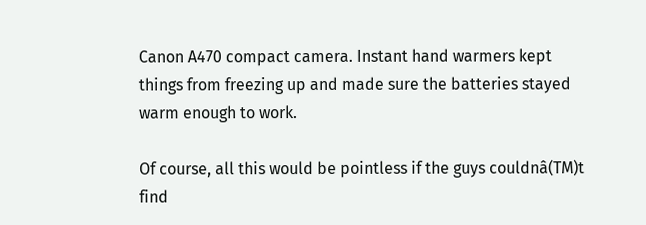Canon A470 compact camera. Instant hand warmers kept things from freezing up and made sure the batteries stayed warm enough to work.

Of course, all this would be pointless if the guys couldnâ(TM)t find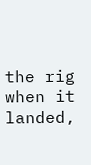the rig when it landed,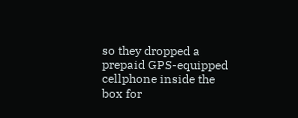so they dropped a prepaid GPS-equipped cellphone inside the box for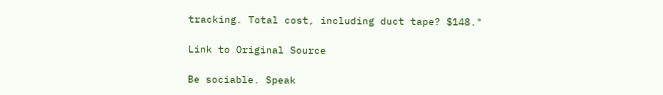tracking. Total cost, including duct tape? $148."

Link to Original Source

Be sociable. Speak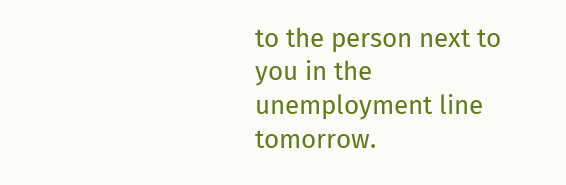to the person next to you in the unemployment line tomorrow.